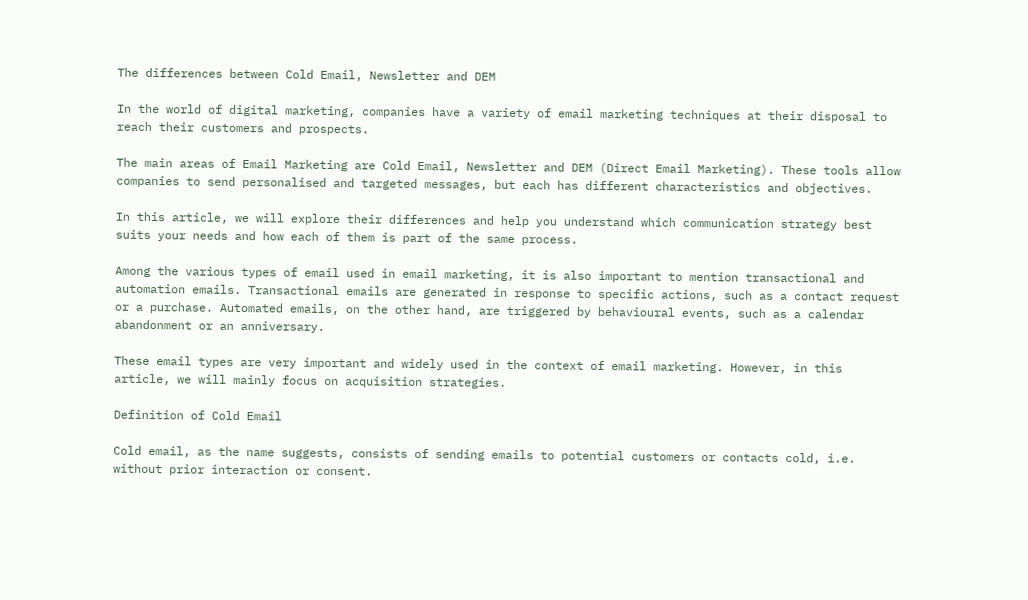The differences between Cold Email, Newsletter and DEM

In the world of digital marketing, companies have a variety of email marketing techniques at their disposal to reach their customers and prospects.

The main areas of Email Marketing are Cold Email, Newsletter and DEM (Direct Email Marketing). These tools allow companies to send personalised and targeted messages, but each has different characteristics and objectives.

In this article, we will explore their differences and help you understand which communication strategy best suits your needs and how each of them is part of the same process.

Among the various types of email used in email marketing, it is also important to mention transactional and automation emails. Transactional emails are generated in response to specific actions, such as a contact request or a purchase. Automated emails, on the other hand, are triggered by behavioural events, such as a calendar abandonment or an anniversary.

These email types are very important and widely used in the context of email marketing. However, in this article, we will mainly focus on acquisition strategies.

Definition of Cold Email

Cold email, as the name suggests, consists of sending emails to potential customers or contacts cold, i.e. without prior interaction or consent.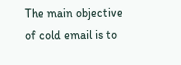The main objective of cold email is to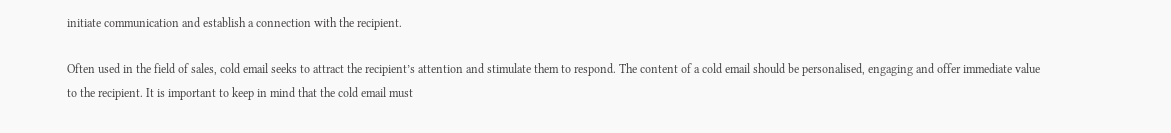initiate communication and establish a connection with the recipient.

Often used in the field of sales, cold email seeks to attract the recipient’s attention and stimulate them to respond. The content of a cold email should be personalised, engaging and offer immediate value to the recipient. It is important to keep in mind that the cold email must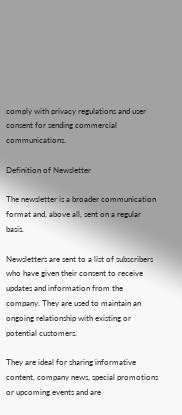comply with privacy regulations and user consent for sending commercial communications.

Definition of Newsletter

The newsletter is a broader communication format and, above all, sent on a regular basis.

Newsletters are sent to a list of subscribers who have given their consent to receive updates and information from the company. They are used to maintain an ongoing relationship with existing or potential customers.

They are ideal for sharing informative content, company news, special promotions or upcoming events and are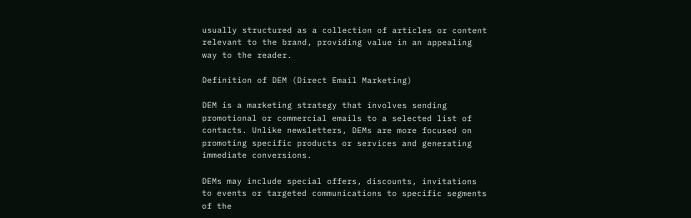usually structured as a collection of articles or content relevant to the brand, providing value in an appealing way to the reader.

Definition of DEM (Direct Email Marketing)

DEM is a marketing strategy that involves sending promotional or commercial emails to a selected list of contacts. Unlike newsletters, DEMs are more focused on promoting specific products or services and generating immediate conversions.

DEMs may include special offers, discounts, invitations to events or targeted communications to specific segments of the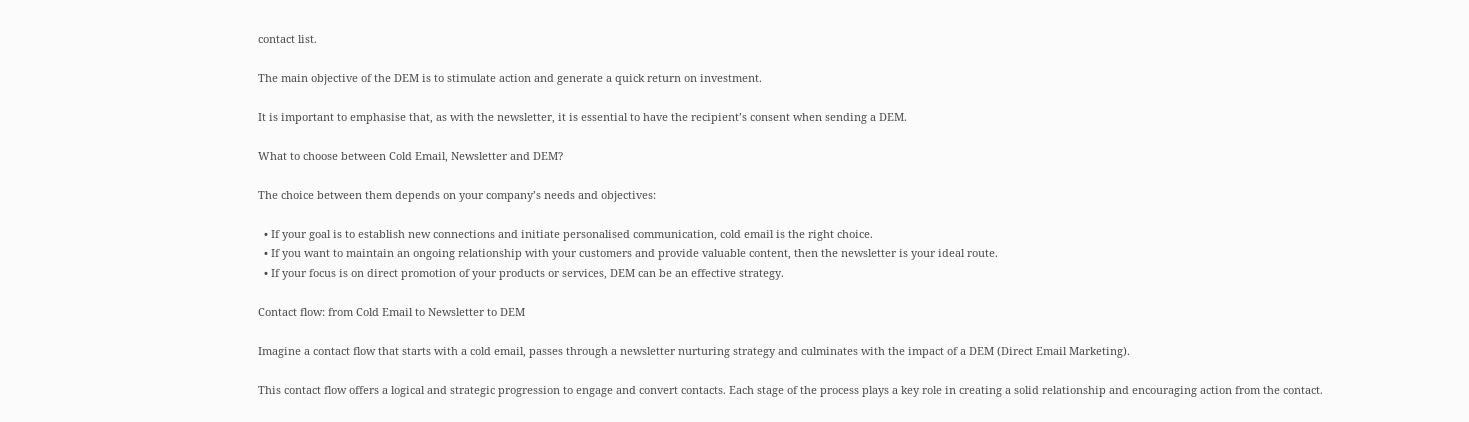contact list.

The main objective of the DEM is to stimulate action and generate a quick return on investment.

It is important to emphasise that, as with the newsletter, it is essential to have the recipient’s consent when sending a DEM.

What to choose between Cold Email, Newsletter and DEM?

The choice between them depends on your company’s needs and objectives:

  • If your goal is to establish new connections and initiate personalised communication, cold email is the right choice.
  • If you want to maintain an ongoing relationship with your customers and provide valuable content, then the newsletter is your ideal route.
  • If your focus is on direct promotion of your products or services, DEM can be an effective strategy.

Contact flow: from Cold Email to Newsletter to DEM

Imagine a contact flow that starts with a cold email, passes through a newsletter nurturing strategy and culminates with the impact of a DEM (Direct Email Marketing).

This contact flow offers a logical and strategic progression to engage and convert contacts. Each stage of the process plays a key role in creating a solid relationship and encouraging action from the contact.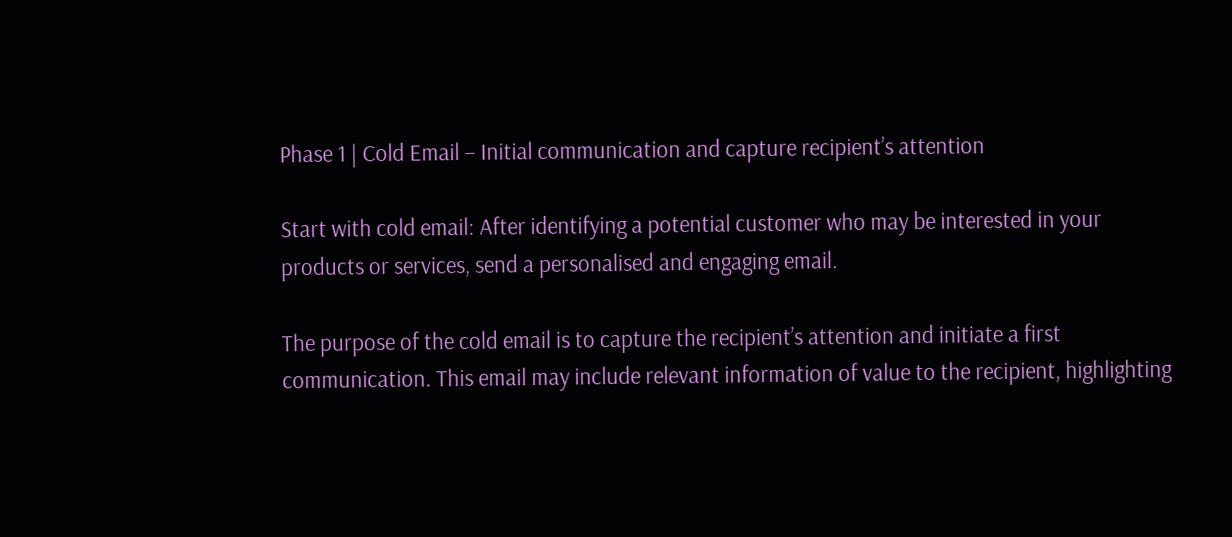Phase 1 | Cold Email – Initial communication and capture recipient’s attention

Start with cold email: After identifying a potential customer who may be interested in your products or services, send a personalised and engaging email.

The purpose of the cold email is to capture the recipient’s attention and initiate a first communication. This email may include relevant information of value to the recipient, highlighting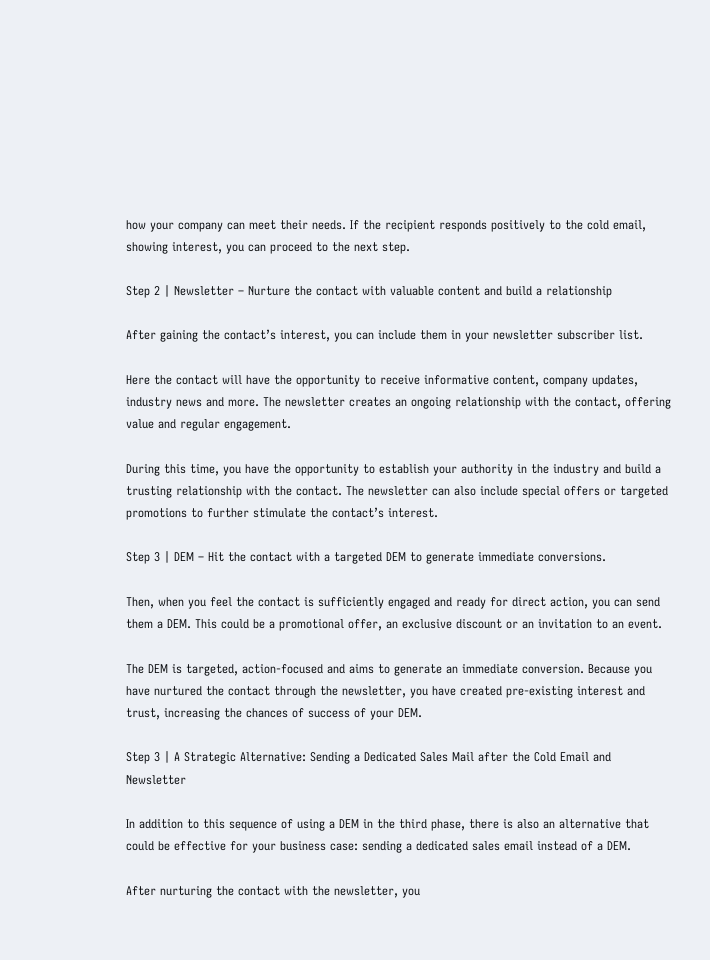how your company can meet their needs. If the recipient responds positively to the cold email, showing interest, you can proceed to the next step.

Step 2 | Newsletter – Nurture the contact with valuable content and build a relationship

After gaining the contact’s interest, you can include them in your newsletter subscriber list.

Here the contact will have the opportunity to receive informative content, company updates, industry news and more. The newsletter creates an ongoing relationship with the contact, offering value and regular engagement.

During this time, you have the opportunity to establish your authority in the industry and build a trusting relationship with the contact. The newsletter can also include special offers or targeted promotions to further stimulate the contact’s interest.

Step 3 | DEM – Hit the contact with a targeted DEM to generate immediate conversions.

Then, when you feel the contact is sufficiently engaged and ready for direct action, you can send them a DEM. This could be a promotional offer, an exclusive discount or an invitation to an event.

The DEM is targeted, action-focused and aims to generate an immediate conversion. Because you have nurtured the contact through the newsletter, you have created pre-existing interest and trust, increasing the chances of success of your DEM.

Step 3 | A Strategic Alternative: Sending a Dedicated Sales Mail after the Cold Email and Newsletter

In addition to this sequence of using a DEM in the third phase, there is also an alternative that could be effective for your business case: sending a dedicated sales email instead of a DEM.

After nurturing the contact with the newsletter, you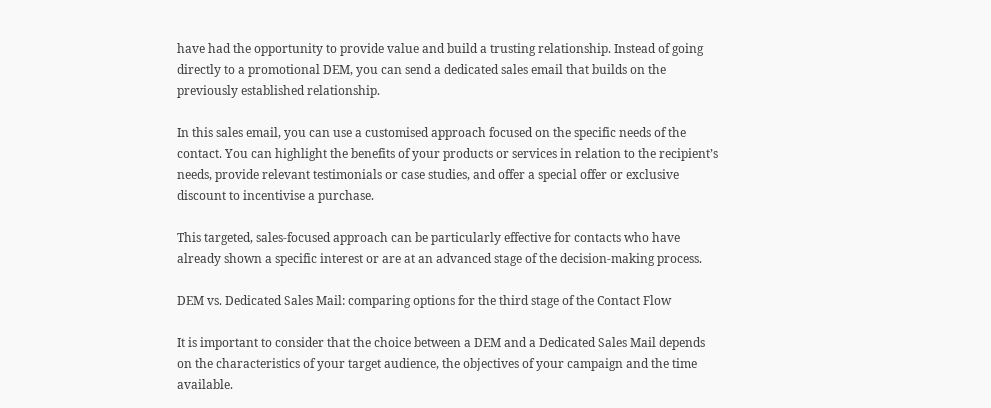have had the opportunity to provide value and build a trusting relationship. Instead of going directly to a promotional DEM, you can send a dedicated sales email that builds on the previously established relationship.

In this sales email, you can use a customised approach focused on the specific needs of the contact. You can highlight the benefits of your products or services in relation to the recipient’s needs, provide relevant testimonials or case studies, and offer a special offer or exclusive discount to incentivise a purchase.

This targeted, sales-focused approach can be particularly effective for contacts who have already shown a specific interest or are at an advanced stage of the decision-making process.

DEM vs. Dedicated Sales Mail: comparing options for the third stage of the Contact Flow

It is important to consider that the choice between a DEM and a Dedicated Sales Mail depends on the characteristics of your target audience, the objectives of your campaign and the time available.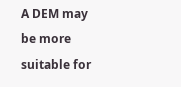A DEM may be more suitable for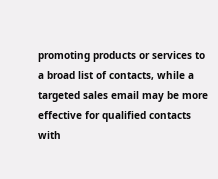promoting products or services to a broad list of contacts, while a targeted sales email may be more effective for qualified contacts with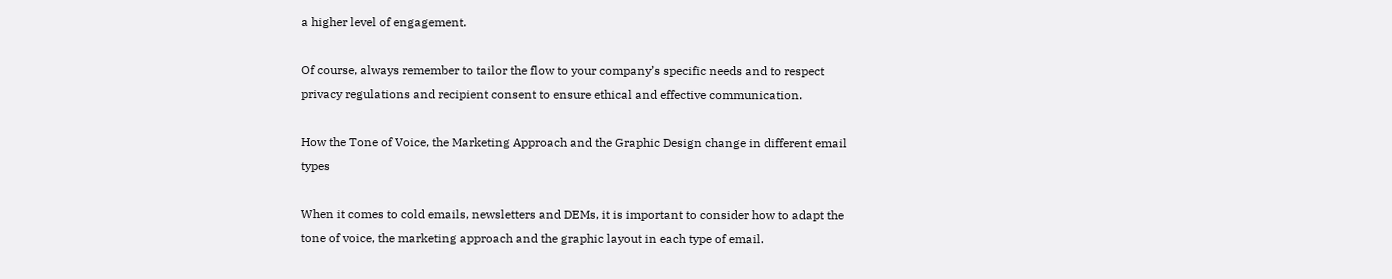a higher level of engagement.

Of course, always remember to tailor the flow to your company’s specific needs and to respect privacy regulations and recipient consent to ensure ethical and effective communication.

How the Tone of Voice, the Marketing Approach and the Graphic Design change in different email types

When it comes to cold emails, newsletters and DEMs, it is important to consider how to adapt the tone of voice, the marketing approach and the graphic layout in each type of email.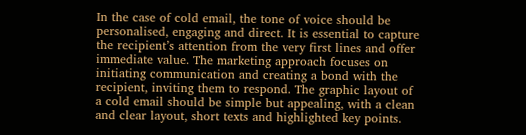In the case of cold email, the tone of voice should be personalised, engaging and direct. It is essential to capture the recipient’s attention from the very first lines and offer immediate value. The marketing approach focuses on initiating communication and creating a bond with the recipient, inviting them to respond. The graphic layout of a cold email should be simple but appealing, with a clean and clear layout, short texts and highlighted key points.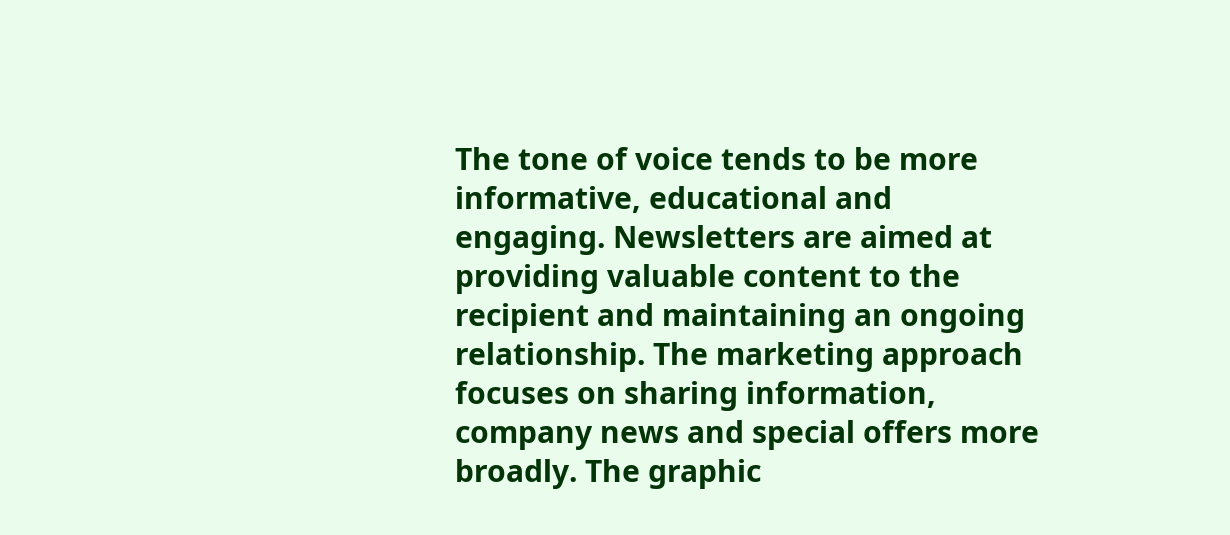The tone of voice tends to be more informative, educational and engaging. Newsletters are aimed at providing valuable content to the recipient and maintaining an ongoing relationship. The marketing approach focuses on sharing information, company news and special offers more broadly. The graphic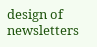design of newsletters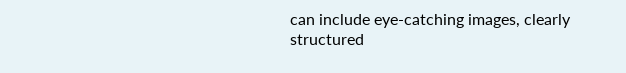can include eye-catching images, clearly structured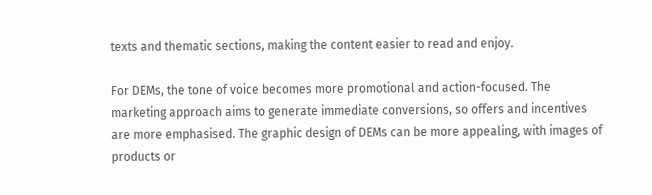texts and thematic sections, making the content easier to read and enjoy.

For DEMs, the tone of voice becomes more promotional and action-focused. The marketing approach aims to generate immediate conversions, so offers and incentives are more emphasised. The graphic design of DEMs can be more appealing, with images of products or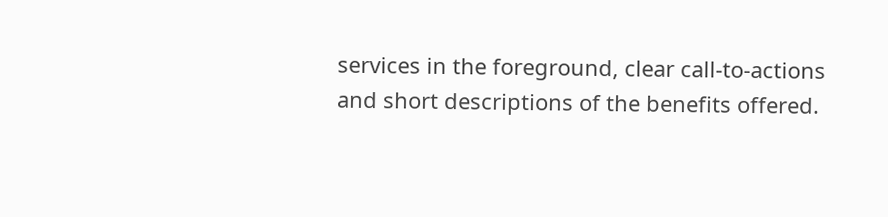services in the foreground, clear call-to-actions and short descriptions of the benefits offered.